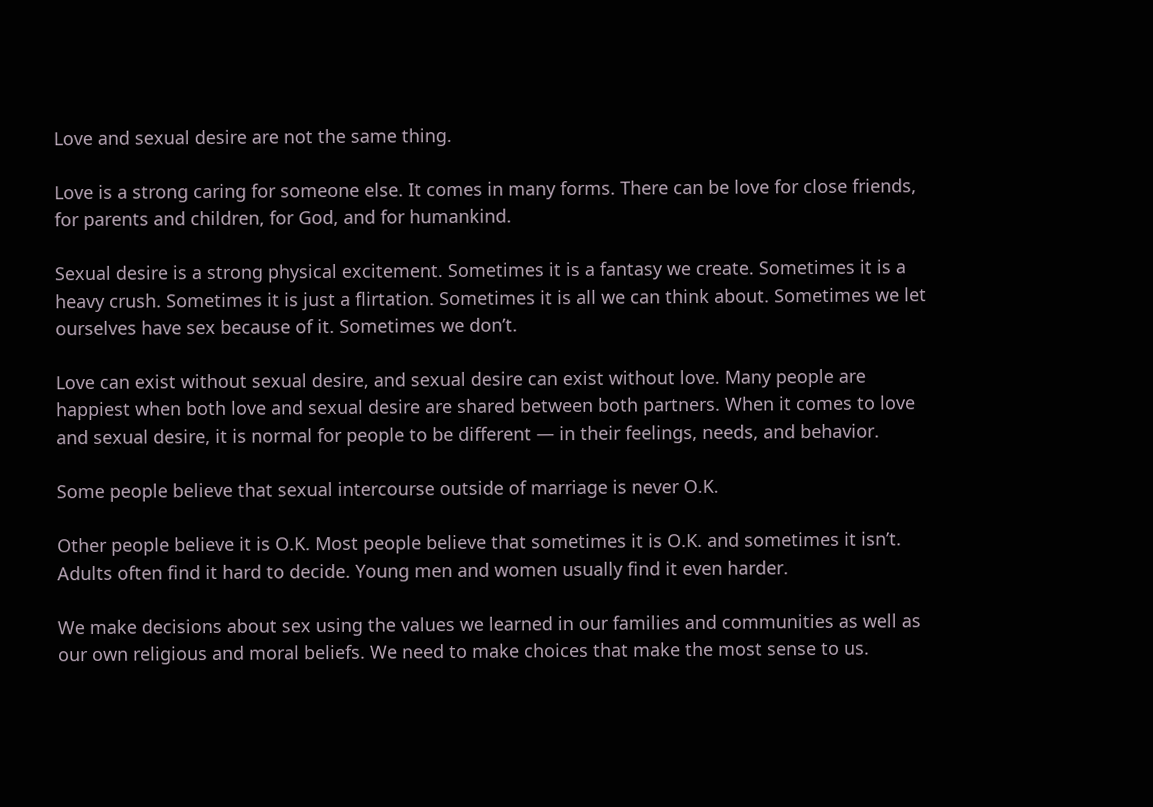Love and sexual desire are not the same thing.

Love is a strong caring for someone else. It comes in many forms. There can be love for close friends, for parents and children, for God, and for humankind.

Sexual desire is a strong physical excitement. Sometimes it is a fantasy we create. Sometimes it is a heavy crush. Sometimes it is just a flirtation. Sometimes it is all we can think about. Sometimes we let ourselves have sex because of it. Sometimes we don’t.

Love can exist without sexual desire, and sexual desire can exist without love. Many people are happiest when both love and sexual desire are shared between both partners. When it comes to love and sexual desire, it is normal for people to be different — in their feelings, needs, and behavior.

Some people believe that sexual intercourse outside of marriage is never O.K.

Other people believe it is O.K. Most people believe that sometimes it is O.K. and sometimes it isn’t. Adults often find it hard to decide. Young men and women usually find it even harder.

We make decisions about sex using the values we learned in our families and communities as well as our own religious and moral beliefs. We need to make choices that make the most sense to us.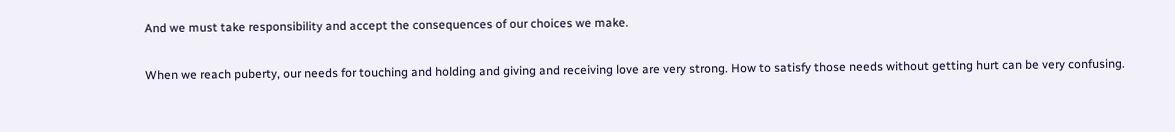And we must take responsibility and accept the consequences of our choices we make.

When we reach puberty, our needs for touching and holding and giving and receiving love are very strong. How to satisfy those needs without getting hurt can be very confusing.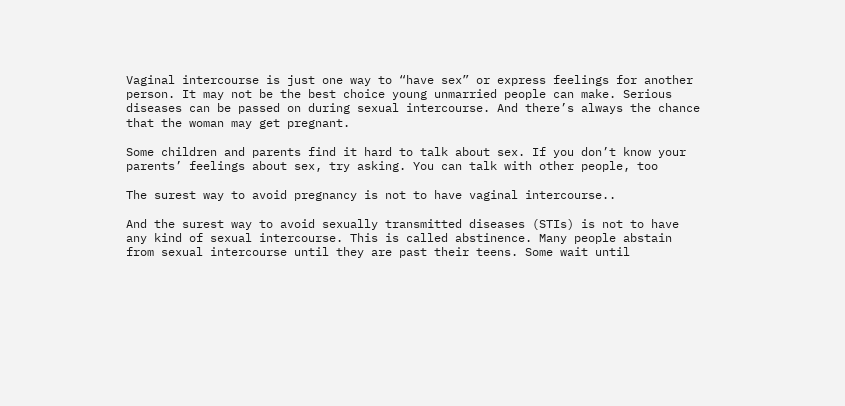Vaginal intercourse is just one way to “have sex” or express feelings for another person. It may not be the best choice young unmarried people can make. Serious diseases can be passed on during sexual intercourse. And there’s always the chance that the woman may get pregnant.

Some children and parents find it hard to talk about sex. If you don’t know your parents’ feelings about sex, try asking. You can talk with other people, too

The surest way to avoid pregnancy is not to have vaginal intercourse..

And the surest way to avoid sexually transmitted diseases (STIs) is not to have any kind of sexual intercourse. This is called abstinence. Many people abstain from sexual intercourse until they are past their teens. Some wait until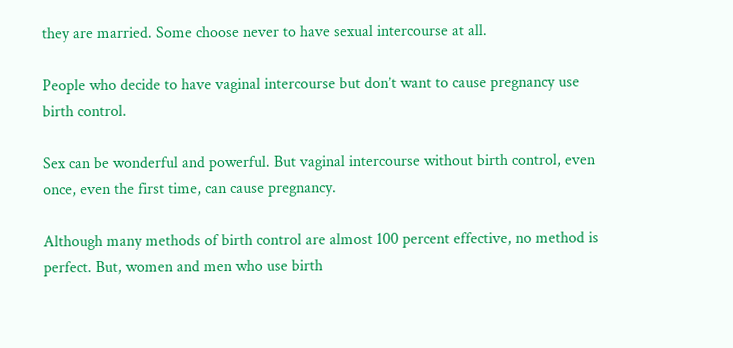they are married. Some choose never to have sexual intercourse at all.

People who decide to have vaginal intercourse but don’t want to cause pregnancy use birth control.

Sex can be wonderful and powerful. But vaginal intercourse without birth control, even once, even the first time, can cause pregnancy.

Although many methods of birth control are almost 100 percent effective, no method is perfect. But, women and men who use birth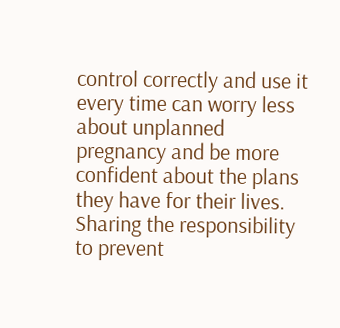control correctly and use it every time can worry less about unplanned pregnancy and be more confident about the plans they have for their lives. Sharing the responsibility to prevent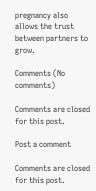pregnancy also allows the trust between partners to grow.

Comments (No comments)

Comments are closed for this post.

Post a comment

Comments are closed for this post.